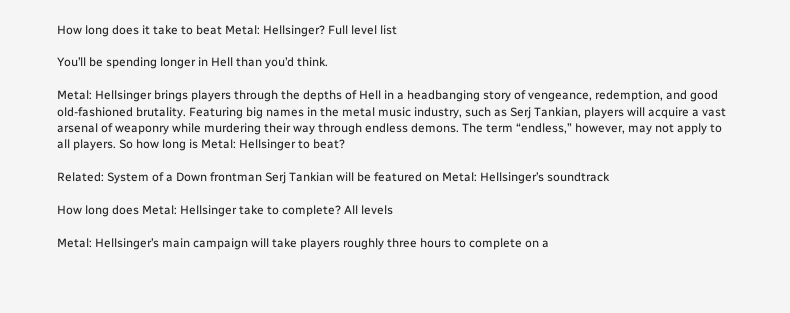How long does it take to beat Metal: Hellsinger? Full level list

You’ll be spending longer in Hell than you’d think.

Metal: Hellsinger brings players through the depths of Hell in a headbanging story of vengeance, redemption, and good old-fashioned brutality. Featuring big names in the metal music industry, such as Serj Tankian, players will acquire a vast arsenal of weaponry while murdering their way through endless demons. The term “endless,” however, may not apply to all players. So how long is Metal: Hellsinger to beat?

Related: System of a Down frontman Serj Tankian will be featured on Metal: Hellsinger’s soundtrack

How long does Metal: Hellsinger take to complete? All levels

Metal: Hellsinger’s main campaign will take players roughly three hours to complete on a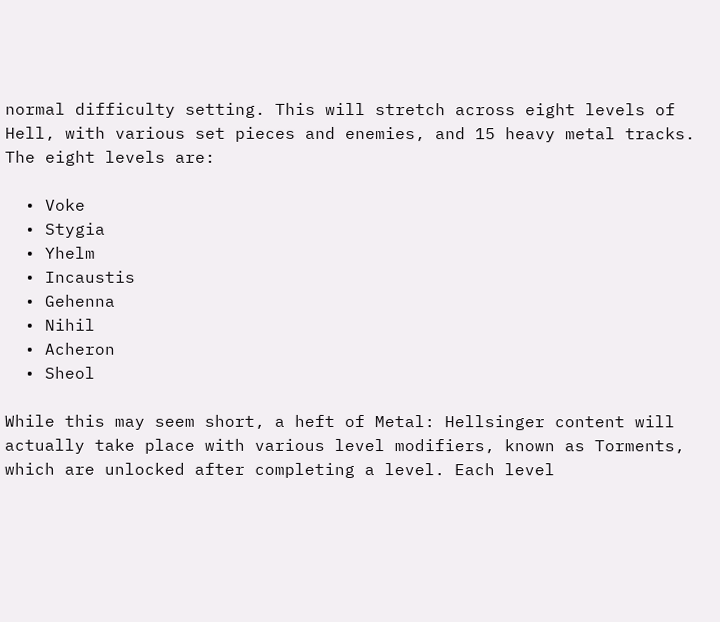normal difficulty setting. This will stretch across eight levels of Hell, with various set pieces and enemies, and 15 heavy metal tracks. The eight levels are:

  • Voke
  • Stygia
  • Yhelm
  • Incaustis
  • Gehenna
  • Nihil
  • Acheron
  • Sheol

While this may seem short, a heft of Metal: Hellsinger content will actually take place with various level modifiers, known as Torments, which are unlocked after completing a level. Each level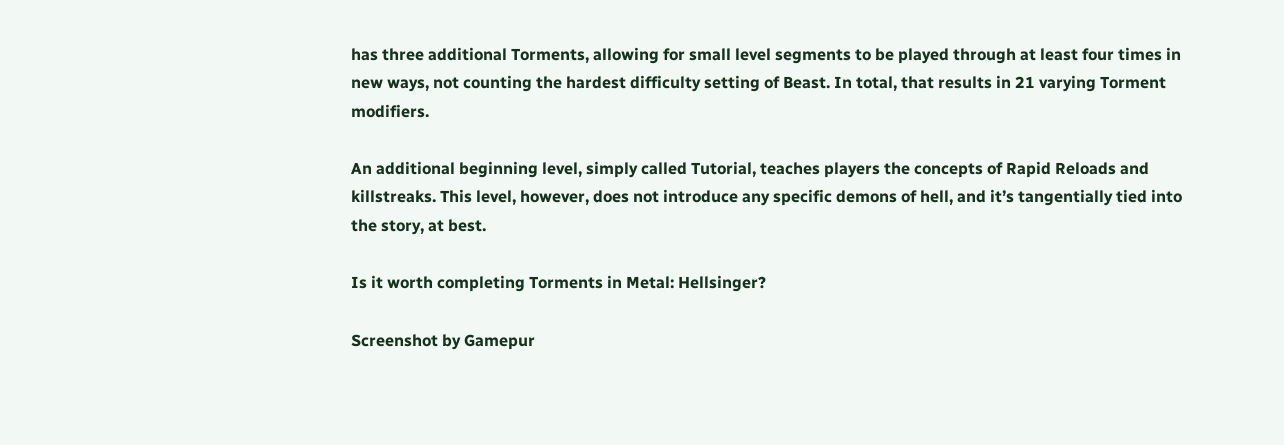has three additional Torments, allowing for small level segments to be played through at least four times in new ways, not counting the hardest difficulty setting of Beast. In total, that results in 21 varying Torment modifiers.

An additional beginning level, simply called Tutorial, teaches players the concepts of Rapid Reloads and killstreaks. This level, however, does not introduce any specific demons of hell, and it’s tangentially tied into the story, at best.

Is it worth completing Torments in Metal: Hellsinger?

Screenshot by Gamepur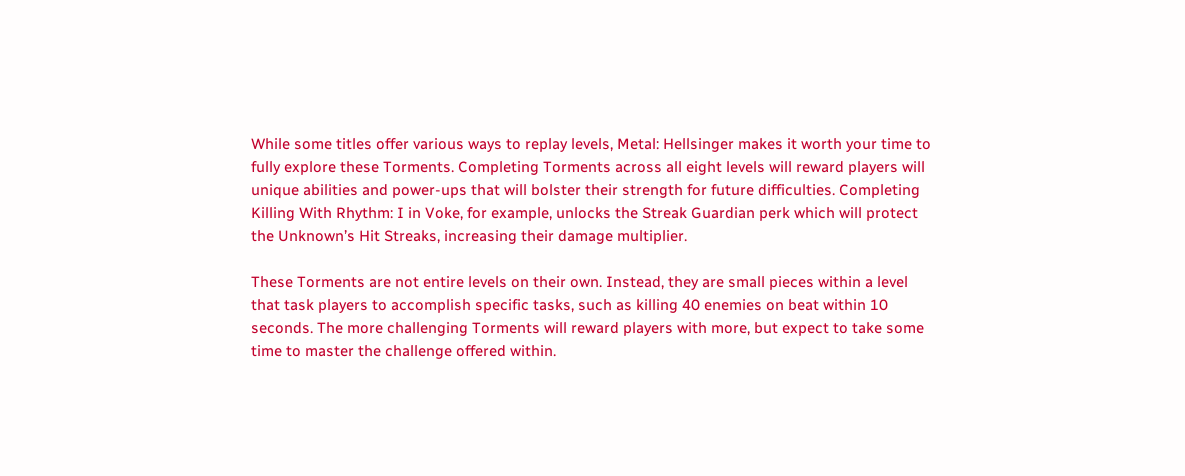While some titles offer various ways to replay levels, Metal: Hellsinger makes it worth your time to fully explore these Torments. Completing Torments across all eight levels will reward players will unique abilities and power-ups that will bolster their strength for future difficulties. Completing Killing With Rhythm: I in Voke, for example, unlocks the Streak Guardian perk which will protect the Unknown’s Hit Streaks, increasing their damage multiplier.

These Torments are not entire levels on their own. Instead, they are small pieces within a level that task players to accomplish specific tasks, such as killing 40 enemies on beat within 10 seconds. The more challenging Torments will reward players with more, but expect to take some time to master the challenge offered within.